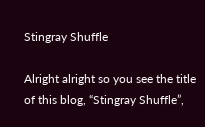Stingray Shuffle

Alright alright so you see the title of this blog, “Stingray Shuffle”,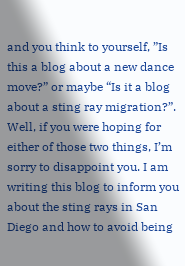and you think to yourself, ”Is this a blog about a new dance move?” or maybe “Is it a blog about a sting ray migration?”. Well, if you were hoping for either of those two things, I’m sorry to disappoint you. I am writing this blog to inform you about the sting rays in San Diego and how to avoid being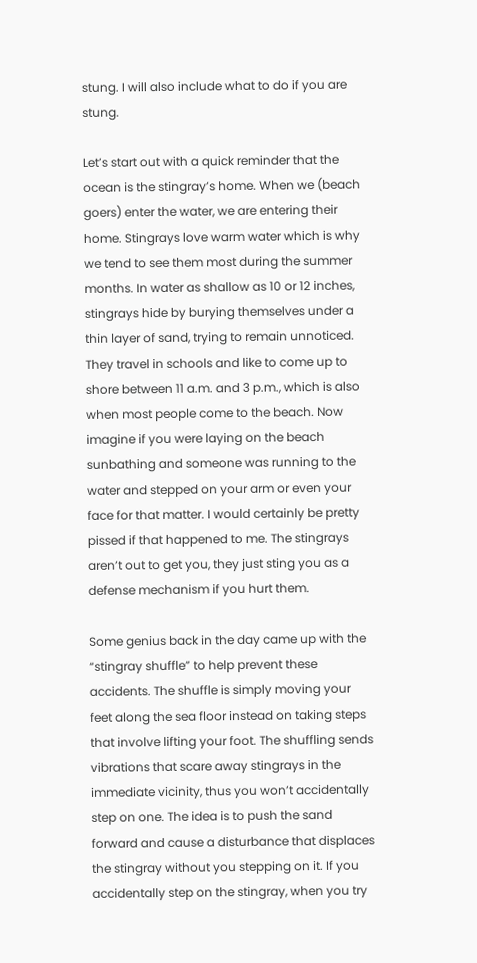stung. I will also include what to do if you are stung.

Let’s start out with a quick reminder that the ocean is the stingray’s home. When we (beach goers) enter the water, we are entering their home. Stingrays love warm water which is why we tend to see them most during the summer months. In water as shallow as 10 or 12 inches, stingrays hide by burying themselves under a thin layer of sand, trying to remain unnoticed. They travel in schools and like to come up to shore between 11 a.m. and 3 p.m., which is also when most people come to the beach. Now imagine if you were laying on the beach sunbathing and someone was running to the water and stepped on your arm or even your face for that matter. I would certainly be pretty pissed if that happened to me. The stingrays aren’t out to get you, they just sting you as a defense mechanism if you hurt them.

Some genius back in the day came up with the “stingray shuffle” to help prevent these accidents. The shuffle is simply moving your feet along the sea floor instead on taking steps that involve lifting your foot. The shuffling sends vibrations that scare away stingrays in the immediate vicinity, thus you won’t accidentally step on one. The idea is to push the sand forward and cause a disturbance that displaces the stingray without you stepping on it. If you accidentally step on the stingray, when you try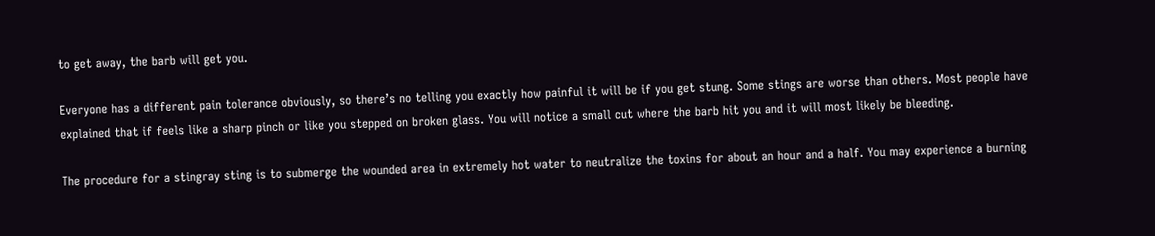to get away, the barb will get you.

Everyone has a different pain tolerance obviously, so there’s no telling you exactly how painful it will be if you get stung. Some stings are worse than others. Most people have explained that if feels like a sharp pinch or like you stepped on broken glass. You will notice a small cut where the barb hit you and it will most likely be bleeding.

The procedure for a stingray sting is to submerge the wounded area in extremely hot water to neutralize the toxins for about an hour and a half. You may experience a burning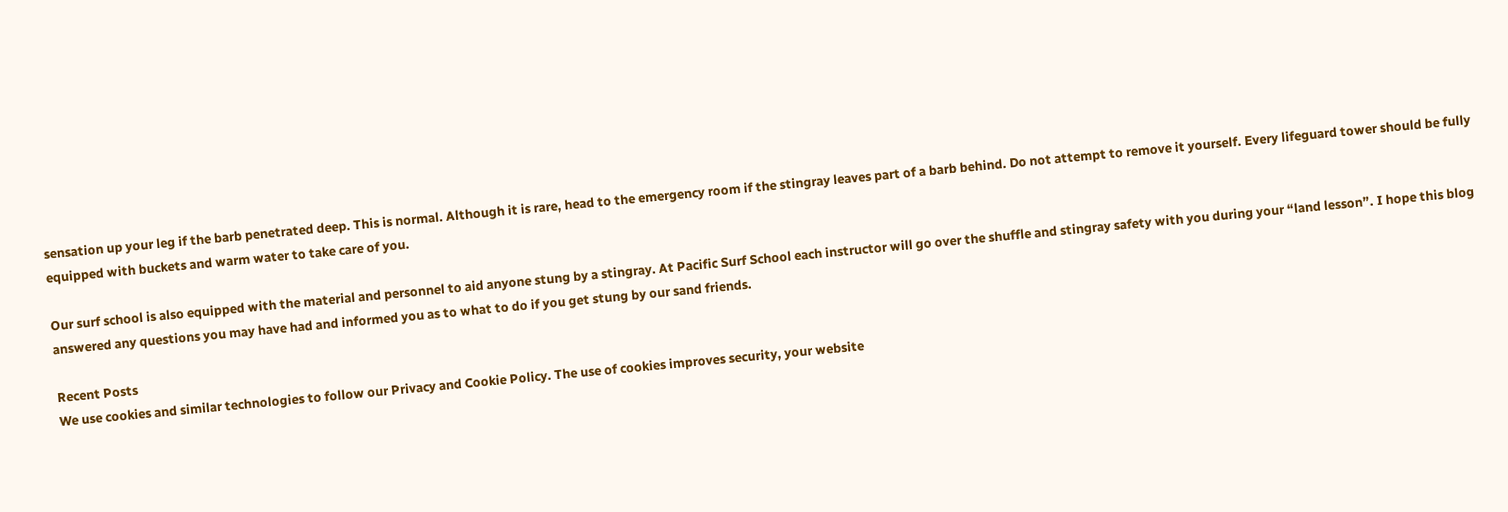sensation up your leg if the barb penetrated deep. This is normal. Although it is rare, head to the emergency room if the stingray leaves part of a barb behind. Do not attempt to remove it yourself. Every lifeguard tower should be fully equipped with buckets and warm water to take care of you.

Our surf school is also equipped with the material and personnel to aid anyone stung by a stingray. At Pacific Surf School each instructor will go over the shuffle and stingray safety with you during your “land lesson”. I hope this blog answered any questions you may have had and informed you as to what to do if you get stung by our sand friends.

Recent Posts
We use cookies and similar technologies to follow our Privacy and Cookie Policy. The use of cookies improves security, your website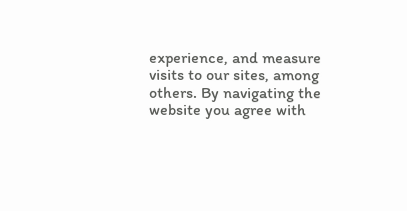experience, and measure visits to our sites, among others. By navigating the website you agree with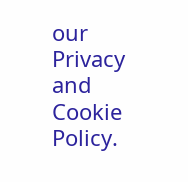our Privacy and Cookie Policy.